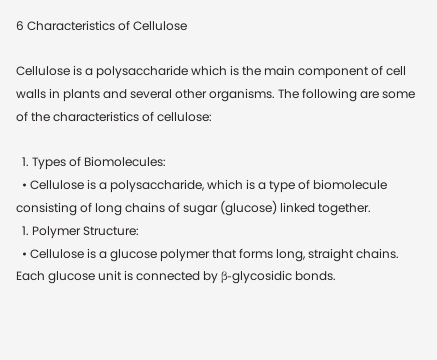6 Characteristics of Cellulose

Cellulose is a polysaccharide which is the main component of cell walls in plants and several other organisms. The following are some of the characteristics of cellulose:

  1. Types of Biomolecules:
  • Cellulose is a polysaccharide, which is a type of biomolecule consisting of long chains of sugar (glucose) linked together.
  1. Polymer Structure:
  • Cellulose is a glucose polymer that forms long, straight chains. Each glucose unit is connected by β-glycosidic bonds.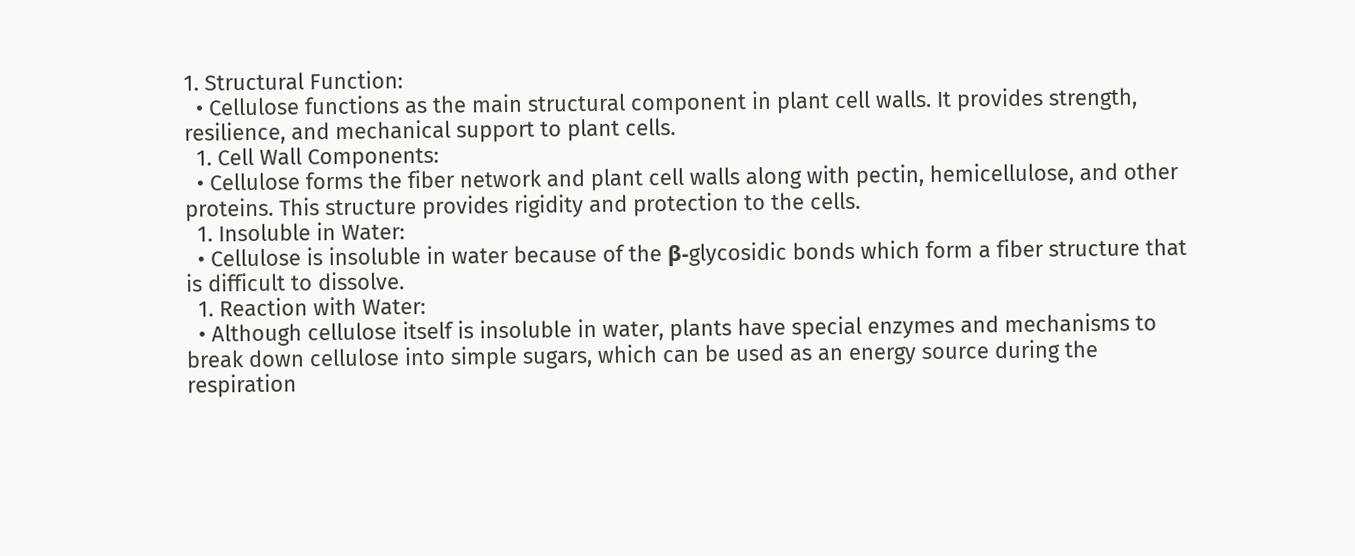1. Structural Function:
  • Cellulose functions as the main structural component in plant cell walls. It provides strength, resilience, and mechanical support to plant cells.
  1. Cell Wall Components:
  • Cellulose forms the fiber network and plant cell walls along with pectin, hemicellulose, and other proteins. This structure provides rigidity and protection to the cells.
  1. Insoluble in Water:
  • Cellulose is insoluble in water because of the β-glycosidic bonds which form a fiber structure that is difficult to dissolve.
  1. Reaction with Water:
  • Although cellulose itself is insoluble in water, plants have special enzymes and mechanisms to break down cellulose into simple sugars, which can be used as an energy source during the respiration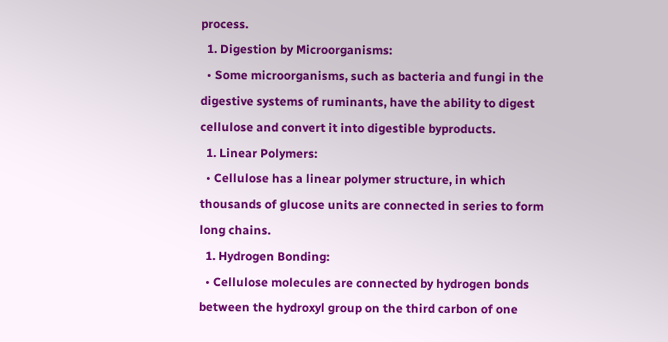process.
  1. Digestion by Microorganisms:
  • Some microorganisms, such as bacteria and fungi in the digestive systems of ruminants, have the ability to digest cellulose and convert it into digestible byproducts.
  1. Linear Polymers:
  • Cellulose has a linear polymer structure, in which thousands of glucose units are connected in series to form long chains.
  1. Hydrogen Bonding:
  • Cellulose molecules are connected by hydrogen bonds between the hydroxyl group on the third carbon of one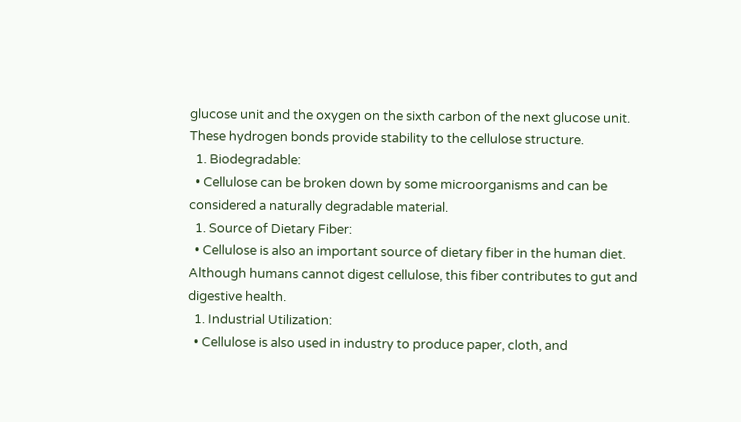glucose unit and the oxygen on the sixth carbon of the next glucose unit. These hydrogen bonds provide stability to the cellulose structure.
  1. Biodegradable:
  • Cellulose can be broken down by some microorganisms and can be considered a naturally degradable material.
  1. Source of Dietary Fiber:
  • Cellulose is also an important source of dietary fiber in the human diet. Although humans cannot digest cellulose, this fiber contributes to gut and digestive health.
  1. Industrial Utilization:
  • Cellulose is also used in industry to produce paper, cloth, and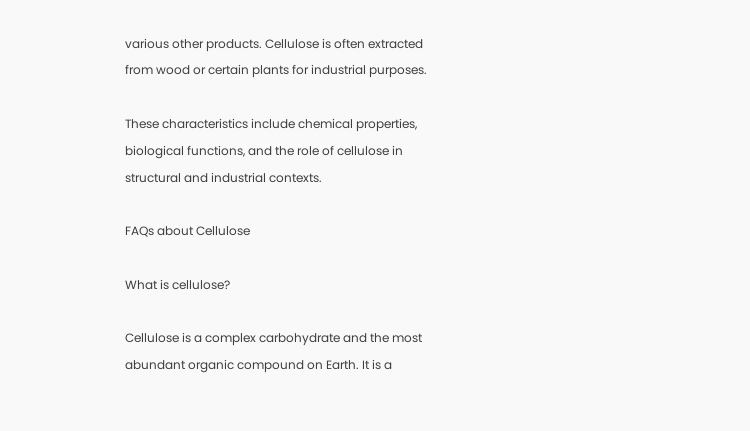various other products. Cellulose is often extracted from wood or certain plants for industrial purposes.

These characteristics include chemical properties, biological functions, and the role of cellulose in structural and industrial contexts.

FAQs about Cellulose

What is cellulose?

Cellulose is a complex carbohydrate and the most abundant organic compound on Earth. It is a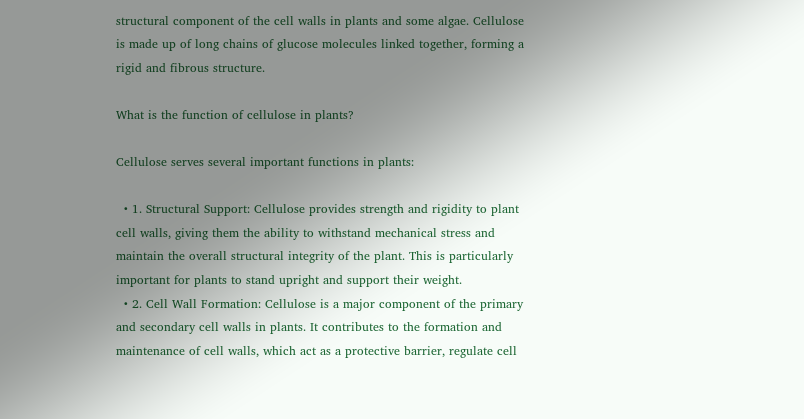structural component of the cell walls in plants and some algae. Cellulose is made up of long chains of glucose molecules linked together, forming a rigid and fibrous structure.

What is the function of cellulose in plants?

Cellulose serves several important functions in plants:

  • 1. Structural Support: Cellulose provides strength and rigidity to plant cell walls, giving them the ability to withstand mechanical stress and maintain the overall structural integrity of the plant. This is particularly important for plants to stand upright and support their weight.
  • 2. Cell Wall Formation: Cellulose is a major component of the primary and secondary cell walls in plants. It contributes to the formation and maintenance of cell walls, which act as a protective barrier, regulate cell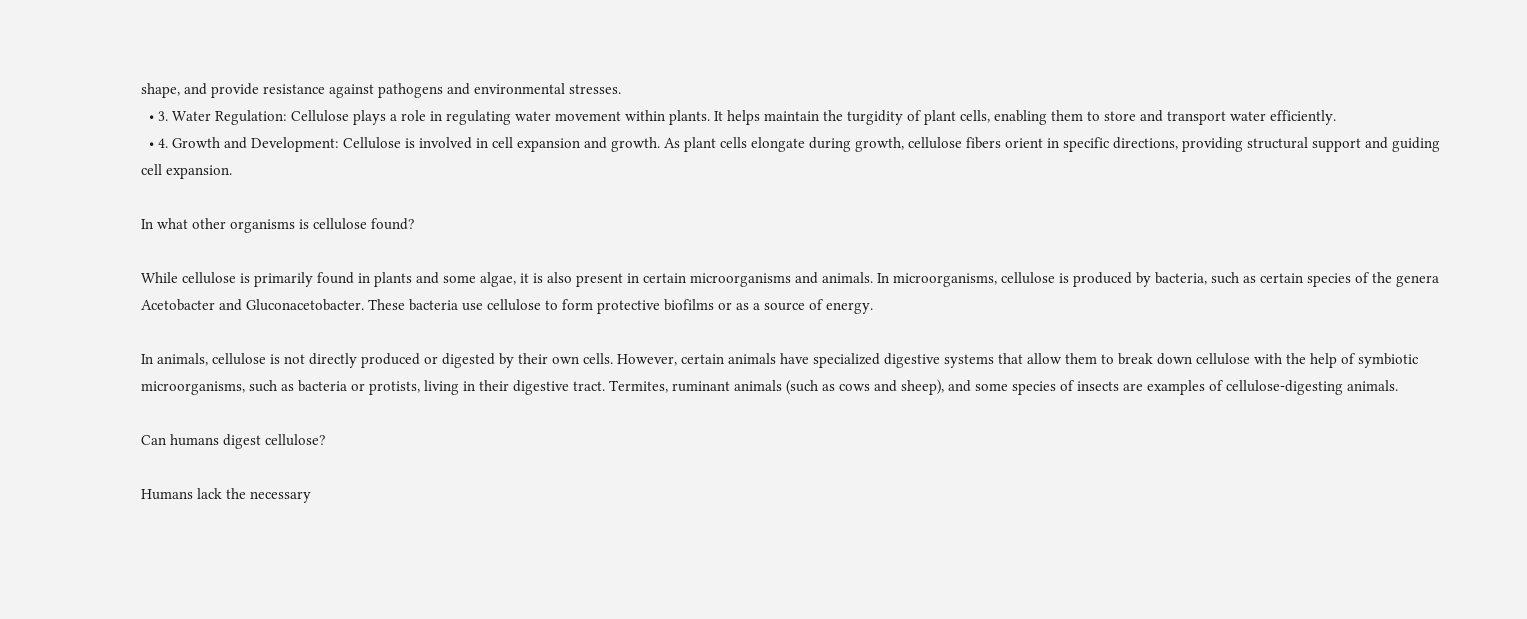shape, and provide resistance against pathogens and environmental stresses.
  • 3. Water Regulation: Cellulose plays a role in regulating water movement within plants. It helps maintain the turgidity of plant cells, enabling them to store and transport water efficiently.
  • 4. Growth and Development: Cellulose is involved in cell expansion and growth. As plant cells elongate during growth, cellulose fibers orient in specific directions, providing structural support and guiding cell expansion.

In what other organisms is cellulose found?

While cellulose is primarily found in plants and some algae, it is also present in certain microorganisms and animals. In microorganisms, cellulose is produced by bacteria, such as certain species of the genera Acetobacter and Gluconacetobacter. These bacteria use cellulose to form protective biofilms or as a source of energy.

In animals, cellulose is not directly produced or digested by their own cells. However, certain animals have specialized digestive systems that allow them to break down cellulose with the help of symbiotic microorganisms, such as bacteria or protists, living in their digestive tract. Termites, ruminant animals (such as cows and sheep), and some species of insects are examples of cellulose-digesting animals.

Can humans digest cellulose?

Humans lack the necessary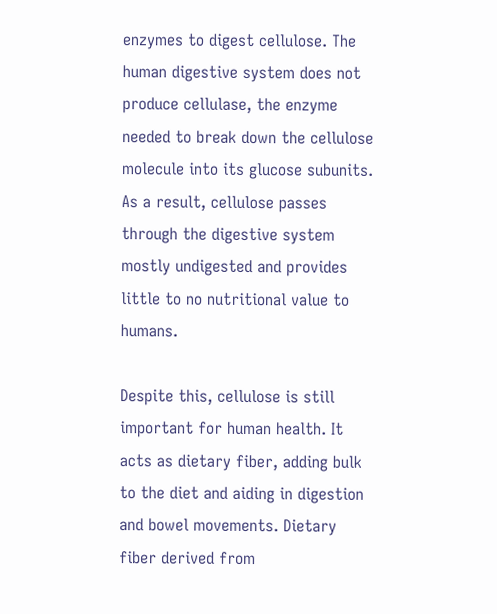enzymes to digest cellulose. The human digestive system does not produce cellulase, the enzyme needed to break down the cellulose molecule into its glucose subunits. As a result, cellulose passes through the digestive system mostly undigested and provides little to no nutritional value to humans.

Despite this, cellulose is still important for human health. It acts as dietary fiber, adding bulk to the diet and aiding in digestion and bowel movements. Dietary fiber derived from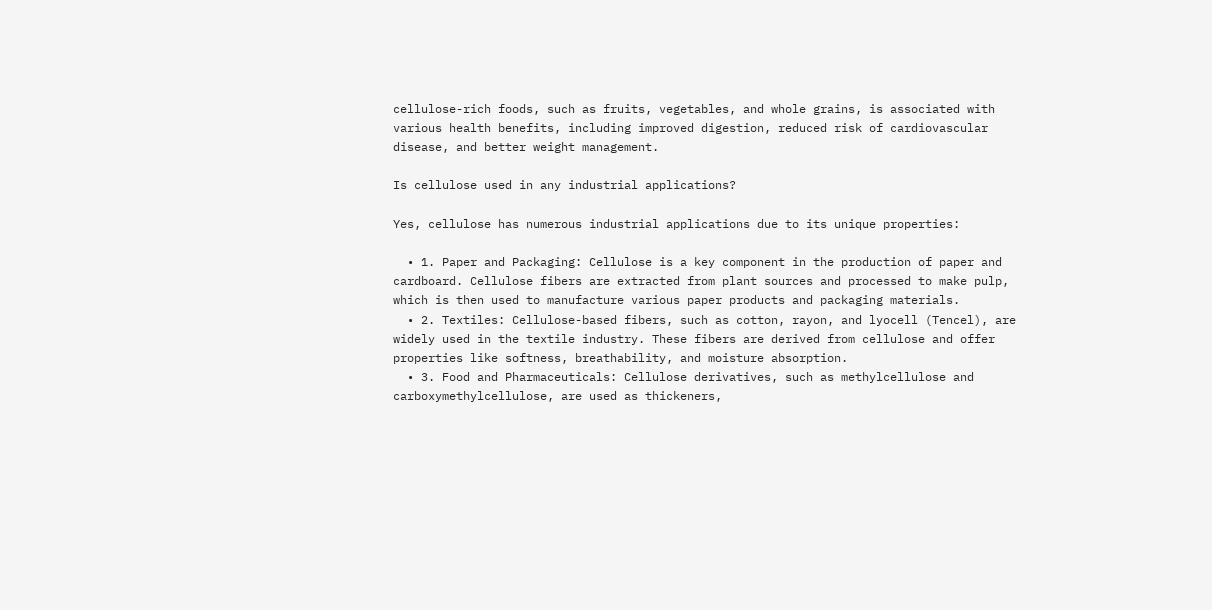cellulose-rich foods, such as fruits, vegetables, and whole grains, is associated with various health benefits, including improved digestion, reduced risk of cardiovascular disease, and better weight management.

Is cellulose used in any industrial applications?

Yes, cellulose has numerous industrial applications due to its unique properties:

  • 1. Paper and Packaging: Cellulose is a key component in the production of paper and cardboard. Cellulose fibers are extracted from plant sources and processed to make pulp, which is then used to manufacture various paper products and packaging materials.
  • 2. Textiles: Cellulose-based fibers, such as cotton, rayon, and lyocell (Tencel), are widely used in the textile industry. These fibers are derived from cellulose and offer properties like softness, breathability, and moisture absorption.
  • 3. Food and Pharmaceuticals: Cellulose derivatives, such as methylcellulose and carboxymethylcellulose, are used as thickeners,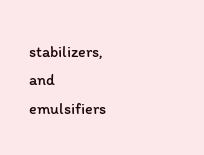stabilizers, and emulsifiers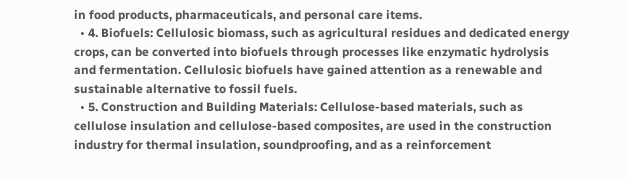in food products, pharmaceuticals, and personal care items.
  • 4. Biofuels: Cellulosic biomass, such as agricultural residues and dedicated energy crops, can be converted into biofuels through processes like enzymatic hydrolysis and fermentation. Cellulosic biofuels have gained attention as a renewable and sustainable alternative to fossil fuels.
  • 5. Construction and Building Materials: Cellulose-based materials, such as cellulose insulation and cellulose-based composites, are used in the construction industry for thermal insulation, soundproofing, and as a reinforcement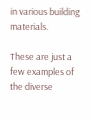in various building materials.

These are just a few examples of the diverse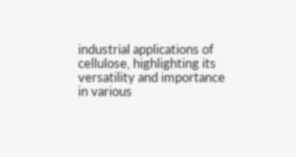industrial applications of cellulose, highlighting its versatility and importance in various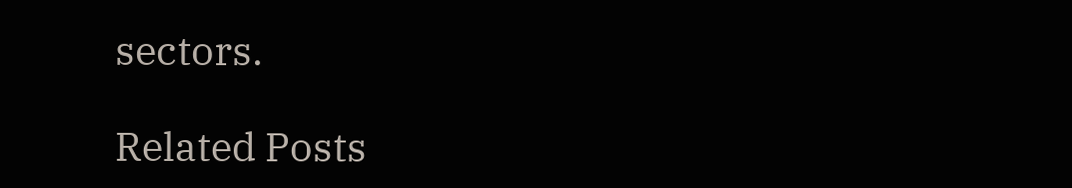sectors.

Related Posts